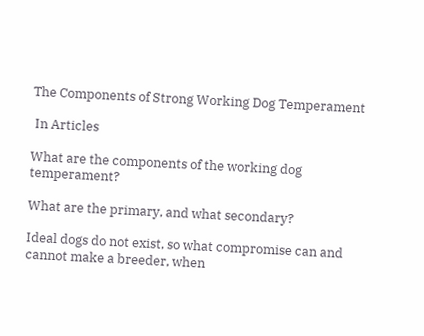The Components of Strong Working Dog Temperament

 In Articles

What are the components of the working dog temperament?

What are the primary, and what secondary?

Ideal dogs do not exist, so what compromise can and cannot make a breeder, when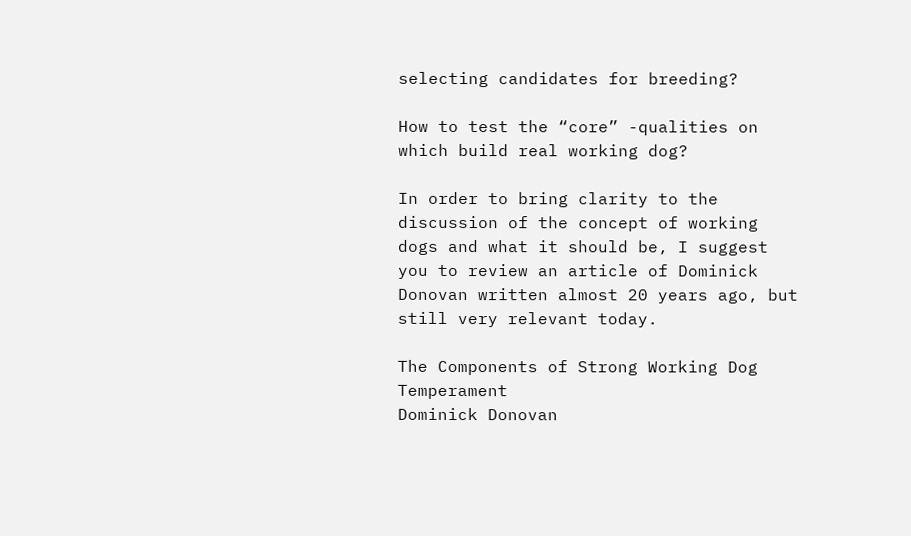selecting candidates for breeding?

How to test the “core” -qualities on which build real working dog?

In order to bring clarity to the discussion of the concept of working dogs and what it should be, I suggest you to review an article of Dominick Donovan written almost 20 years ago, but still very relevant today.

The Components of Strong Working Dog Temperament
Dominick Donovan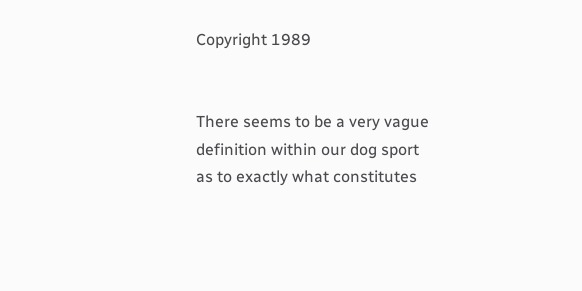Copyright 1989


There seems to be a very vague definition within our dog sport as to exactly what constitutes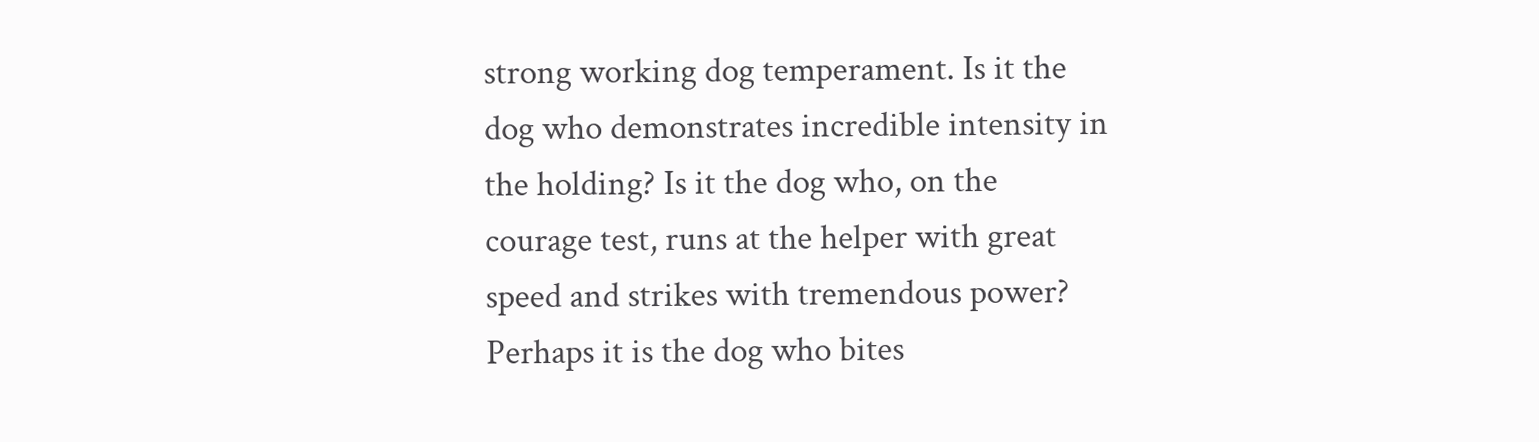strong working dog temperament. Is it the dog who demonstrates incredible intensity in the holding? Is it the dog who, on the courage test, runs at the helper with great speed and strikes with tremendous power? Perhaps it is the dog who bites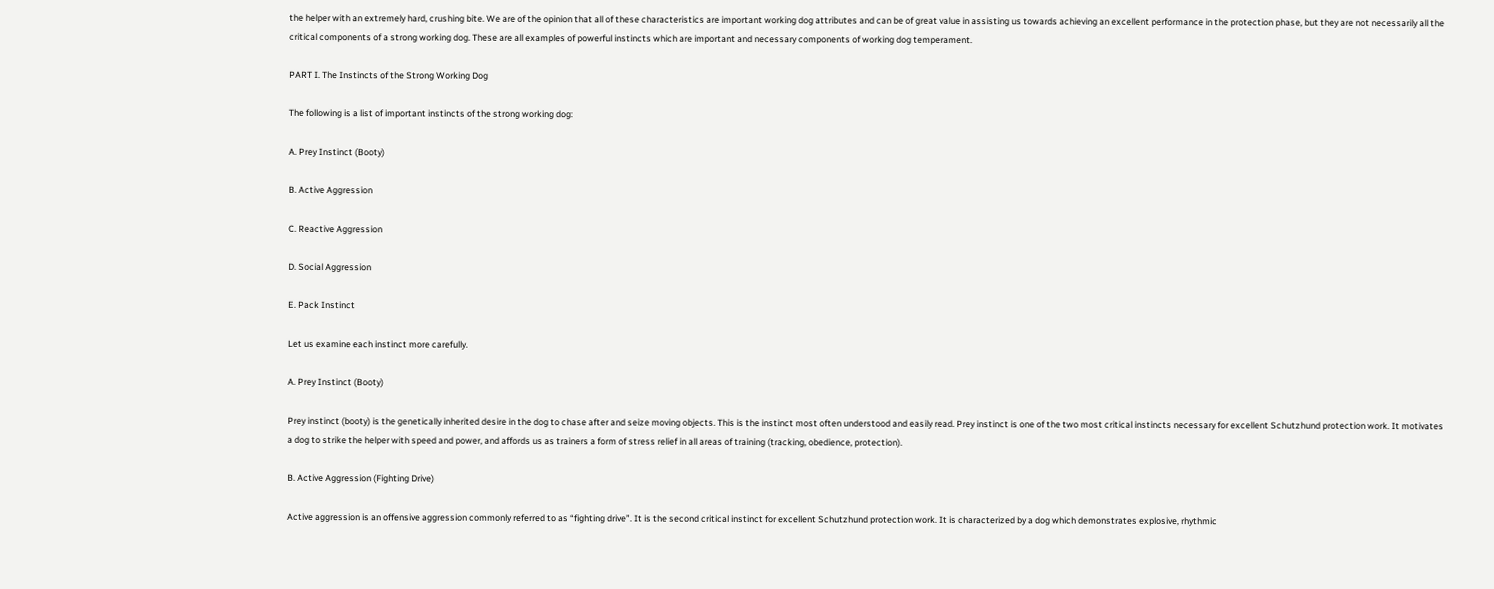the helper with an extremely hard, crushing bite. We are of the opinion that all of these characteristics are important working dog attributes and can be of great value in assisting us towards achieving an excellent performance in the protection phase, but they are not necessarily all the critical components of a strong working dog. These are all examples of powerful instincts which are important and necessary components of working dog temperament.

PART I. The Instincts of the Strong Working Dog

The following is a list of important instincts of the strong working dog:

A. Prey Instinct (Booty)

B. Active Aggression

C. Reactive Aggression

D. Social Aggression

E. Pack Instinct

Let us examine each instinct more carefully.

A. Prey Instinct (Booty)

Prey instinct (booty) is the genetically inherited desire in the dog to chase after and seize moving objects. This is the instinct most often understood and easily read. Prey instinct is one of the two most critical instincts necessary for excellent Schutzhund protection work. It motivates a dog to strike the helper with speed and power, and affords us as trainers a form of stress relief in all areas of training (tracking, obedience, protection).

B. Active Aggression (Fighting Drive)

Active aggression is an offensive aggression commonly referred to as “fighting drive”. It is the second critical instinct for excellent Schutzhund protection work. It is characterized by a dog which demonstrates explosive, rhythmic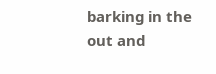barking in the out and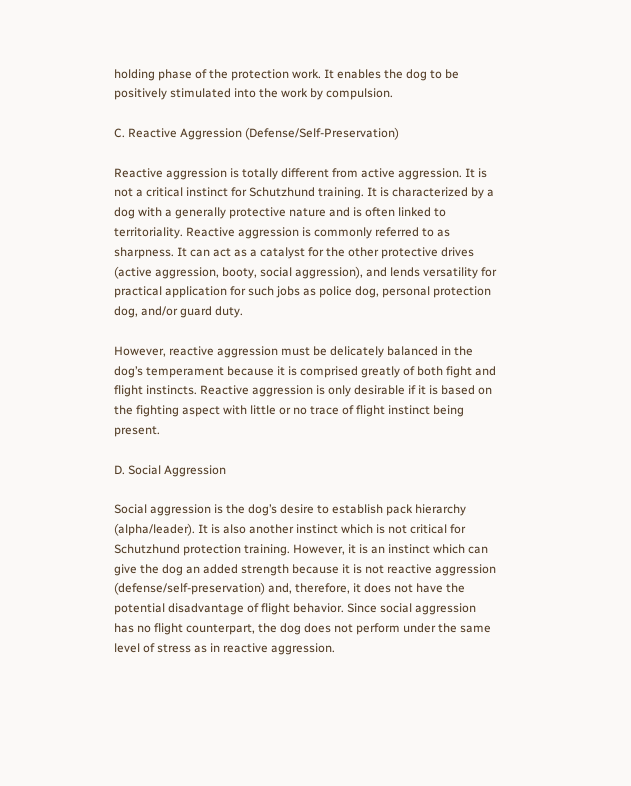holding phase of the protection work. It enables the dog to be positively stimulated into the work by compulsion.

C. Reactive Aggression (Defense/Self-Preservation)

Reactive aggression is totally different from active aggression. It is not a critical instinct for Schutzhund training. It is characterized by a dog with a generally protective nature and is often linked to territoriality. Reactive aggression is commonly referred to as sharpness. It can act as a catalyst for the other protective drives (active aggression, booty, social aggression), and lends versatility for practical application for such jobs as police dog, personal protection dog, and/or guard duty.

However, reactive aggression must be delicately balanced in the dog’s temperament because it is comprised greatly of both fight and flight instincts. Reactive aggression is only desirable if it is based on the fighting aspect with little or no trace of flight instinct being present.

D. Social Aggression

Social aggression is the dog’s desire to establish pack hierarchy (alpha/leader). It is also another instinct which is not critical for Schutzhund protection training. However, it is an instinct which can give the dog an added strength because it is not reactive aggression (defense/self-preservation) and, therefore, it does not have the potential disadvantage of flight behavior. Since social aggression has no flight counterpart, the dog does not perform under the same level of stress as in reactive aggression.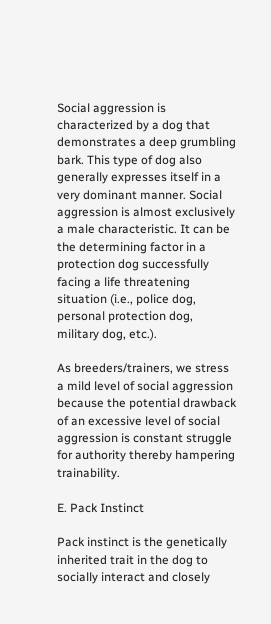Social aggression is characterized by a dog that demonstrates a deep grumbling bark. This type of dog also generally expresses itself in a very dominant manner. Social aggression is almost exclusively a male characteristic. It can be the determining factor in a protection dog successfully facing a life threatening situation (i.e., police dog, personal protection dog, military dog, etc.).

As breeders/trainers, we stress a mild level of social aggression because the potential drawback of an excessive level of social aggression is constant struggle for authority thereby hampering trainability.

E. Pack Instinct

Pack instinct is the genetically inherited trait in the dog to socially interact and closely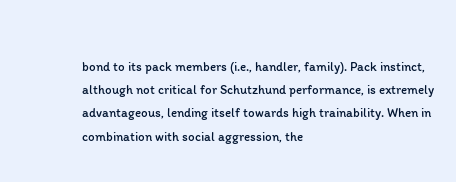bond to its pack members (i.e., handler, family). Pack instinct, although not critical for Schutzhund performance, is extremely advantageous, lending itself towards high trainability. When in combination with social aggression, the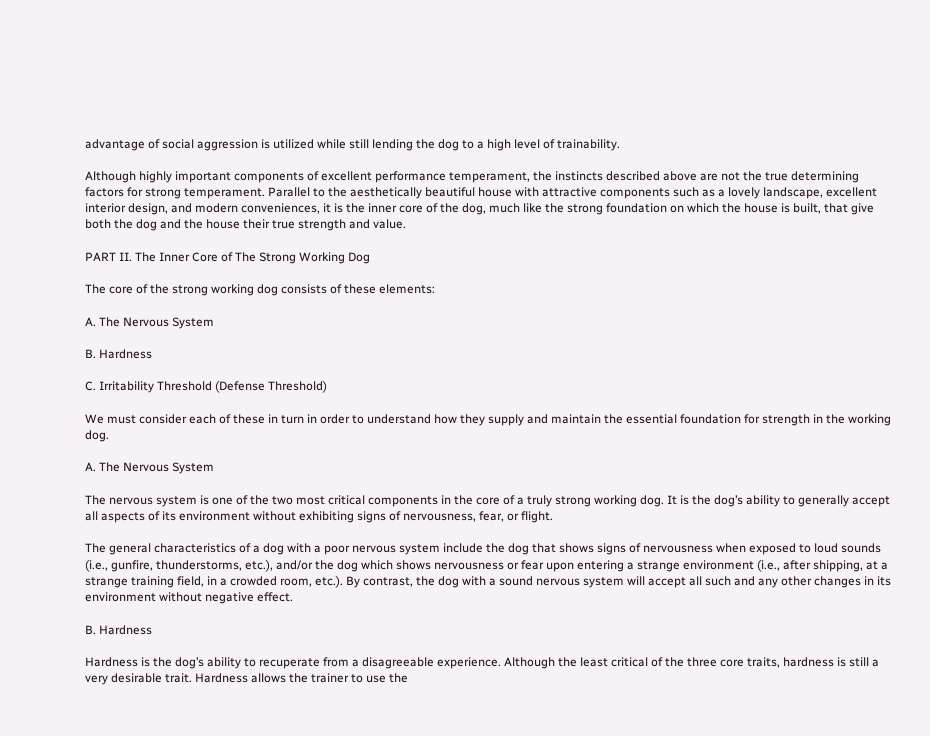advantage of social aggression is utilized while still lending the dog to a high level of trainability.

Although highly important components of excellent performance temperament, the instincts described above are not the true determining factors for strong temperament. Parallel to the aesthetically beautiful house with attractive components such as a lovely landscape, excellent interior design, and modern conveniences, it is the inner core of the dog, much like the strong foundation on which the house is built, that give both the dog and the house their true strength and value.

PART II. The Inner Core of The Strong Working Dog

The core of the strong working dog consists of these elements:

A. The Nervous System

B. Hardness

C. Irritability Threshold (Defense Threshold)

We must consider each of these in turn in order to understand how they supply and maintain the essential foundation for strength in the working dog.

A. The Nervous System

The nervous system is one of the two most critical components in the core of a truly strong working dog. It is the dog’s ability to generally accept all aspects of its environment without exhibiting signs of nervousness, fear, or flight.

The general characteristics of a dog with a poor nervous system include the dog that shows signs of nervousness when exposed to loud sounds (i.e., gunfire, thunderstorms, etc.), and/or the dog which shows nervousness or fear upon entering a strange environment (i.e., after shipping, at a strange training field, in a crowded room, etc.). By contrast, the dog with a sound nervous system will accept all such and any other changes in its environment without negative effect.

B. Hardness

Hardness is the dog’s ability to recuperate from a disagreeable experience. Although the least critical of the three core traits, hardness is still a very desirable trait. Hardness allows the trainer to use the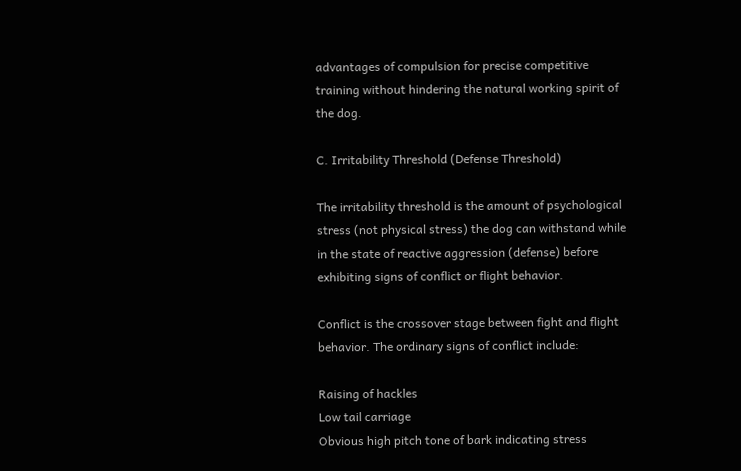advantages of compulsion for precise competitive training without hindering the natural working spirit of the dog.

C. Irritability Threshold (Defense Threshold)

The irritability threshold is the amount of psychological stress (not physical stress) the dog can withstand while in the state of reactive aggression (defense) before exhibiting signs of conflict or flight behavior.

Conflict is the crossover stage between fight and flight behavior. The ordinary signs of conflict include:

Raising of hackles
Low tail carriage
Obvious high pitch tone of bark indicating stress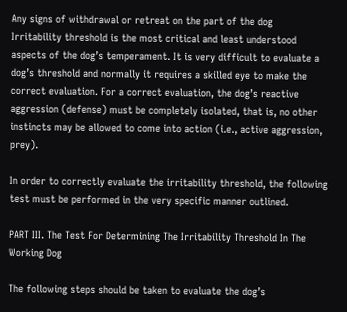Any signs of withdrawal or retreat on the part of the dog
Irritability threshold is the most critical and least understood aspects of the dog’s temperament. It is very difficult to evaluate a dog’s threshold and normally it requires a skilled eye to make the correct evaluation. For a correct evaluation, the dog’s reactive aggression (defense) must be completely isolated, that is, no other instincts may be allowed to come into action (i.e., active aggression, prey).

In order to correctly evaluate the irritability threshold, the following test must be performed in the very specific manner outlined.

PART III. The Test For Determining The Irritability Threshold In The Working Dog

The following steps should be taken to evaluate the dog’s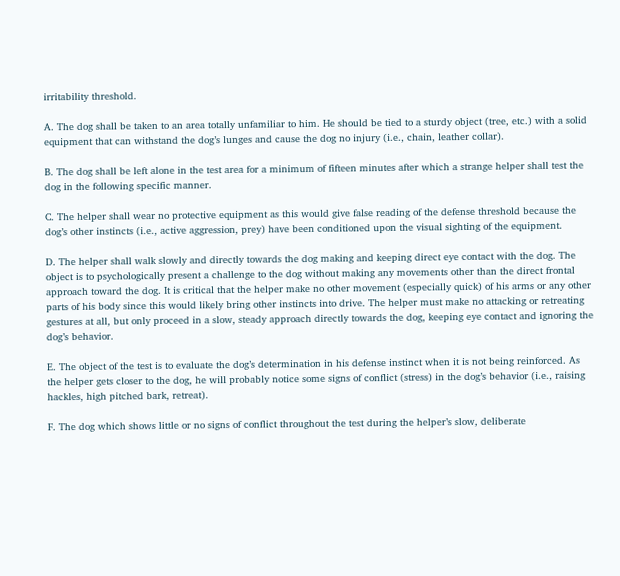irritability threshold.

A. The dog shall be taken to an area totally unfamiliar to him. He should be tied to a sturdy object (tree, etc.) with a solid equipment that can withstand the dog’s lunges and cause the dog no injury (i.e., chain, leather collar).

B. The dog shall be left alone in the test area for a minimum of fifteen minutes after which a strange helper shall test the dog in the following specific manner.

C. The helper shall wear no protective equipment as this would give false reading of the defense threshold because the dog’s other instincts (i.e., active aggression, prey) have been conditioned upon the visual sighting of the equipment.

D. The helper shall walk slowly and directly towards the dog making and keeping direct eye contact with the dog. The object is to psychologically present a challenge to the dog without making any movements other than the direct frontal approach toward the dog. It is critical that the helper make no other movement (especially quick) of his arms or any other parts of his body since this would likely bring other instincts into drive. The helper must make no attacking or retreating gestures at all, but only proceed in a slow, steady approach directly towards the dog, keeping eye contact and ignoring the dog’s behavior.

E. The object of the test is to evaluate the dog’s determination in his defense instinct when it is not being reinforced. As the helper gets closer to the dog, he will probably notice some signs of conflict (stress) in the dog’s behavior (i.e., raising hackles, high pitched bark, retreat).

F. The dog which shows little or no signs of conflict throughout the test during the helper’s slow, deliberate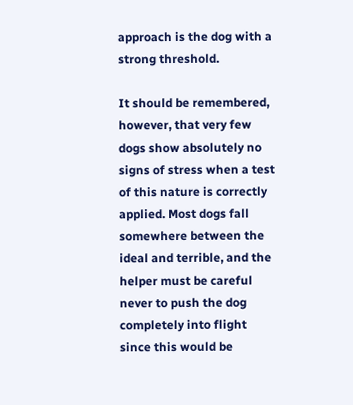approach is the dog with a strong threshold.

It should be remembered, however, that very few dogs show absolutely no signs of stress when a test of this nature is correctly applied. Most dogs fall somewhere between the ideal and terrible, and the helper must be careful never to push the dog completely into flight since this would be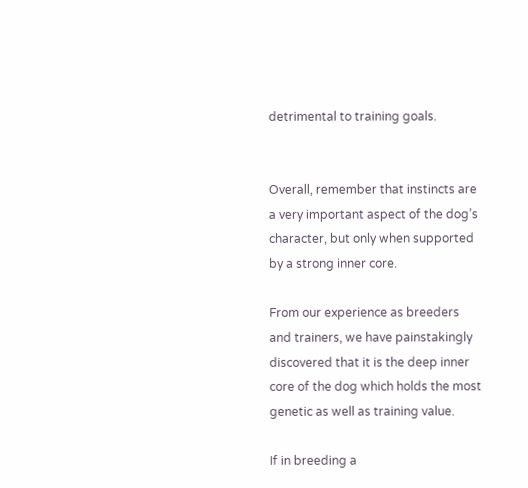detrimental to training goals.


Overall, remember that instincts are a very important aspect of the dog’s character, but only when supported by a strong inner core.

From our experience as breeders and trainers, we have painstakingly discovered that it is the deep inner core of the dog which holds the most genetic as well as training value.

If in breeding a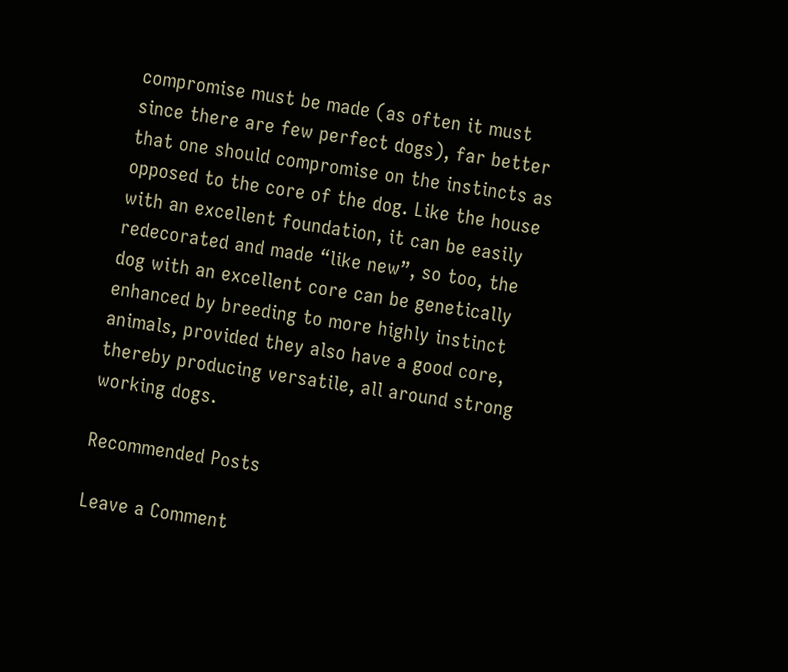compromise must be made (as often it must since there are few perfect dogs), far better that one should compromise on the instincts as opposed to the core of the dog. Like the house with an excellent foundation, it can be easily redecorated and made “like new”, so too, the dog with an excellent core can be genetically enhanced by breeding to more highly instinct animals, provided they also have a good core, thereby producing versatile, all around strong working dogs.

Recommended Posts

Leave a Comment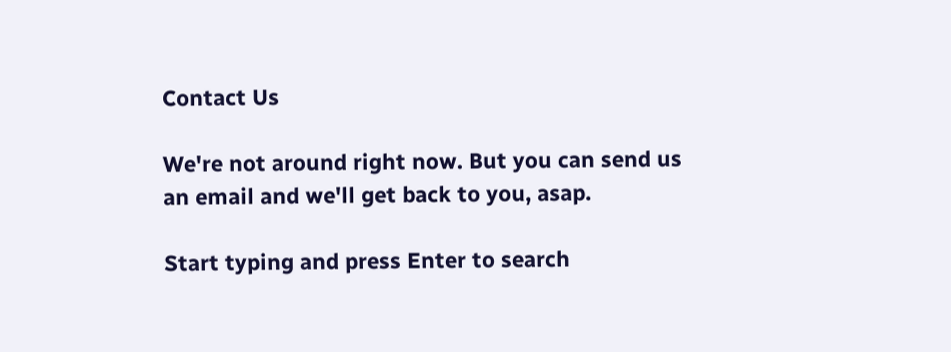Contact Us

We're not around right now. But you can send us an email and we'll get back to you, asap.

Start typing and press Enter to search